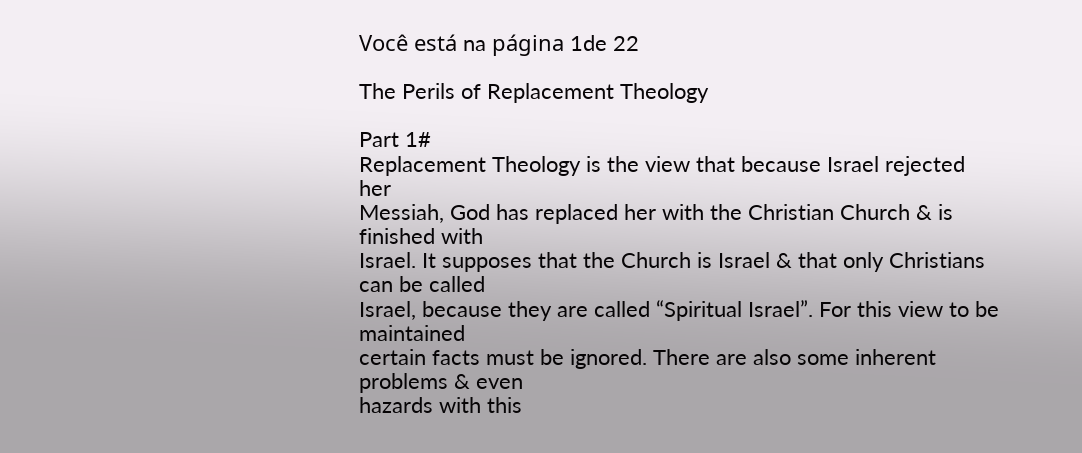Você está na página 1de 22

The Perils of Replacement Theology

Part 1#
Replacement Theology is the view that because Israel rejected her
Messiah, God has replaced her with the Christian Church & is finished with
Israel. It supposes that the Church is Israel & that only Christians can be called
Israel, because they are called “Spiritual Israel”. For this view to be maintained
certain facts must be ignored. There are also some inherent problems & even
hazards with this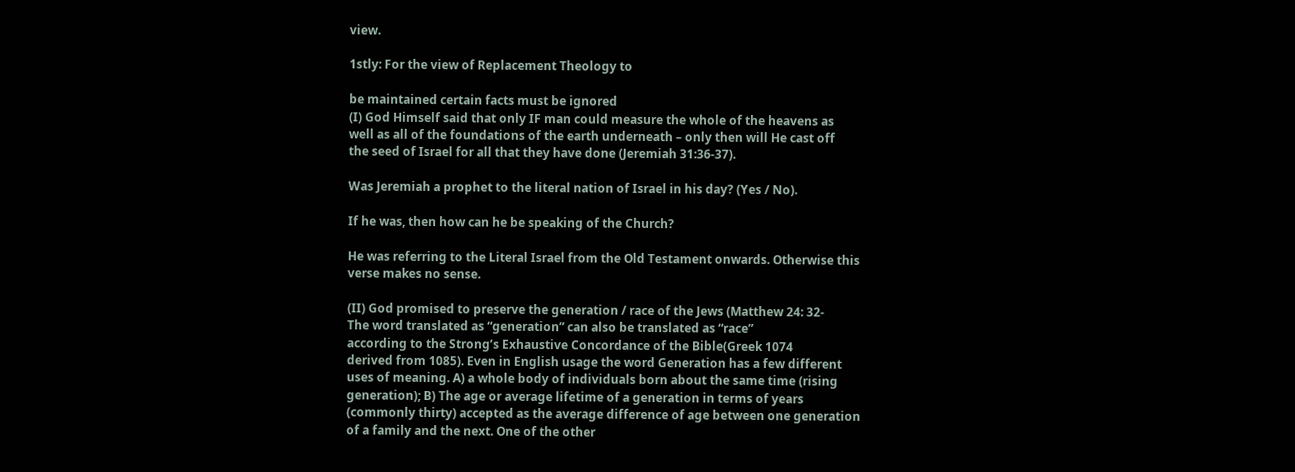view.

1stly: For the view of Replacement Theology to

be maintained certain facts must be ignored
(I) God Himself said that only IF man could measure the whole of the heavens as
well as all of the foundations of the earth underneath – only then will He cast off
the seed of Israel for all that they have done (Jeremiah 31:36-37).

Was Jeremiah a prophet to the literal nation of Israel in his day? (Yes / No).

If he was, then how can he be speaking of the Church?

He was referring to the Literal Israel from the Old Testament onwards. Otherwise this
verse makes no sense.

(II) God promised to preserve the generation / race of the Jews (Matthew 24: 32-
The word translated as “generation” can also be translated as “race”
according to the Strong’s Exhaustive Concordance of the Bible(Greek 1074
derived from 1085). Even in English usage the word Generation has a few different
uses of meaning. A) a whole body of individuals born about the same time (rising
generation); B) The age or average lifetime of a generation in terms of years
(commonly thirty) accepted as the average difference of age between one generation
of a family and the next. One of the other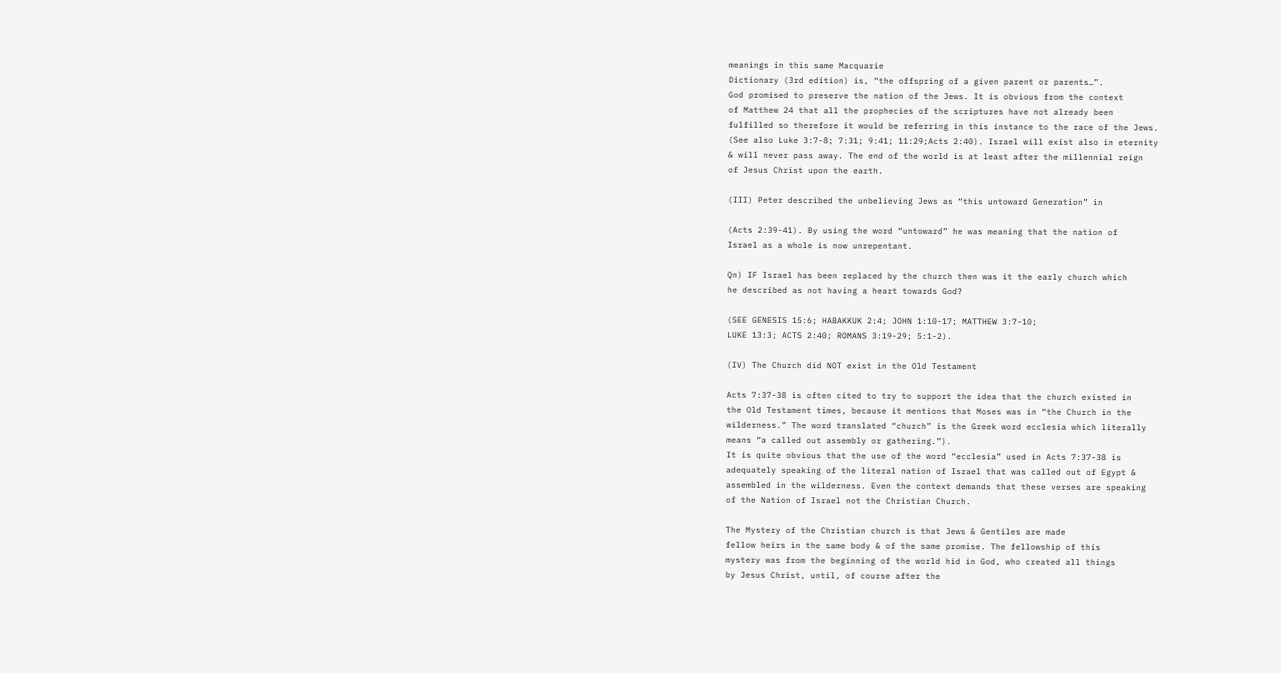meanings in this same Macquarie
Dictionary (3rd edition) is, “the offspring of a given parent or parents…”.
God promised to preserve the nation of the Jews. It is obvious from the context
of Matthew 24 that all the prophecies of the scriptures have not already been
fulfilled so therefore it would be referring in this instance to the race of the Jews.
(See also Luke 3:7-8; 7:31; 9:41; 11:29;Acts 2:40). Israel will exist also in eternity
& will never pass away. The end of the world is at least after the millennial reign
of Jesus Christ upon the earth.

(III) Peter described the unbelieving Jews as “this untoward Generation” in

(Acts 2:39-41). By using the word “untoward” he was meaning that the nation of
Israel as a whole is now unrepentant.

Qn) IF Israel has been replaced by the church then was it the early church which
he described as not having a heart towards God?

(SEE GENESIS 15:6; HABAKKUK 2:4; JOHN 1:10-17; MATTHEW 3:7-10;
LUKE 13:3; ACTS 2:40; ROMANS 3:19-29; 5:1-2).

(IV) The Church did NOT exist in the Old Testament

Acts 7:37-38 is often cited to try to support the idea that the church existed in
the Old Testament times, because it mentions that Moses was in “the Church in the
wilderness.” The word translated “church” is the Greek word ecclesia which literally
means “a called out assembly or gathering.”).
It is quite obvious that the use of the word “ecclesia” used in Acts 7:37-38 is
adequately speaking of the literal nation of Israel that was called out of Egypt &
assembled in the wilderness. Even the context demands that these verses are speaking
of the Nation of Israel not the Christian Church.

The Mystery of the Christian church is that Jews & Gentiles are made
fellow heirs in the same body & of the same promise. The fellowship of this
mystery was from the beginning of the world hid in God, who created all things
by Jesus Christ, until, of course after the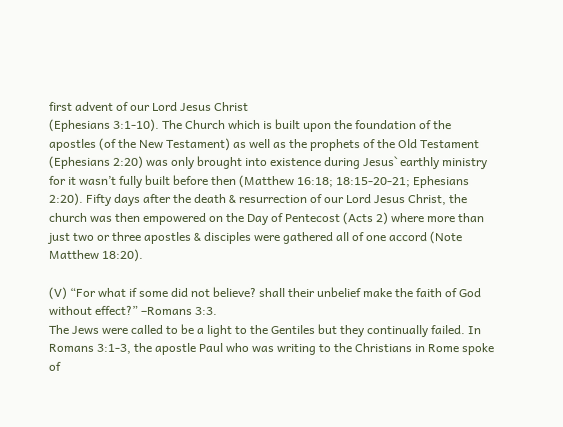first advent of our Lord Jesus Christ
(Ephesians 3:1-10). The Church which is built upon the foundation of the
apostles (of the New Testament) as well as the prophets of the Old Testament
(Ephesians 2:20) was only brought into existence during Jesus` earthly ministry
for it wasn’t fully built before then (Matthew 16:18; 18:15-20-21; Ephesians
2:20). Fifty days after the death & resurrection of our Lord Jesus Christ, the
church was then empowered on the Day of Pentecost (Acts 2) where more than
just two or three apostles & disciples were gathered all of one accord (Note
Matthew 18:20).

(V) “For what if some did not believe? shall their unbelief make the faith of God
without effect?” –Romans 3:3.
The Jews were called to be a light to the Gentiles but they continually failed. In
Romans 3:1-3, the apostle Paul who was writing to the Christians in Rome spoke
of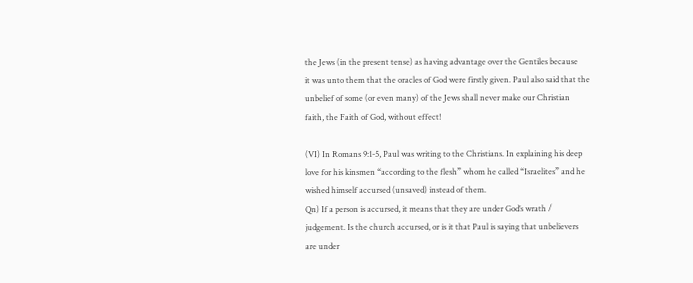the Jews (in the present tense) as having advantage over the Gentiles because
it was unto them that the oracles of God were firstly given. Paul also said that the
unbelief of some (or even many) of the Jews shall never make our Christian
faith, the Faith of God, without effect!

(VI) In Romans 9:1-5, Paul was writing to the Christians. In explaining his deep
love for his kinsmen “according to the flesh” whom he called “Israelites” and he
wished himself accursed (unsaved) instead of them.
Qn) If a person is accursed, it means that they are under God’s wrath /
judgement. Is the church accursed, or is it that Paul is saying that unbelievers
are under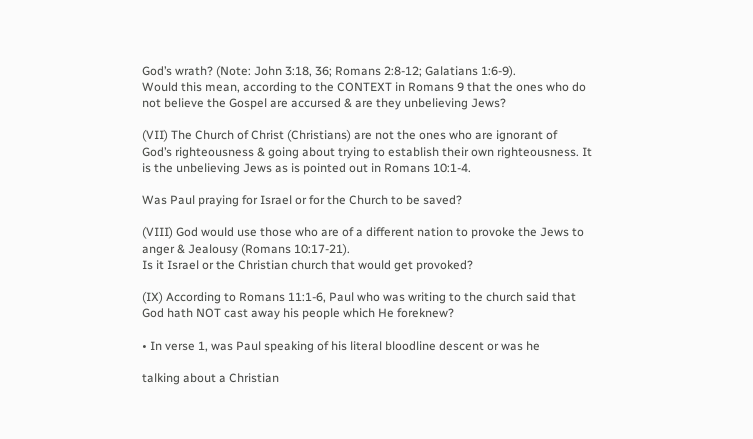God’s wrath? (Note: John 3:18, 36; Romans 2:8-12; Galatians 1:6-9).
Would this mean, according to the CONTEXT in Romans 9 that the ones who do
not believe the Gospel are accursed & are they unbelieving Jews?

(VII) The Church of Christ (Christians) are not the ones who are ignorant of
God’s righteousness & going about trying to establish their own righteousness. It
is the unbelieving Jews as is pointed out in Romans 10:1-4.

Was Paul praying for Israel or for the Church to be saved?

(VIII) God would use those who are of a different nation to provoke the Jews to
anger & Jealousy (Romans 10:17-21).
Is it Israel or the Christian church that would get provoked?

(IX) According to Romans 11:1-6, Paul who was writing to the church said that
God hath NOT cast away his people which He foreknew?

• In verse 1, was Paul speaking of his literal bloodline descent or was he

talking about a Christian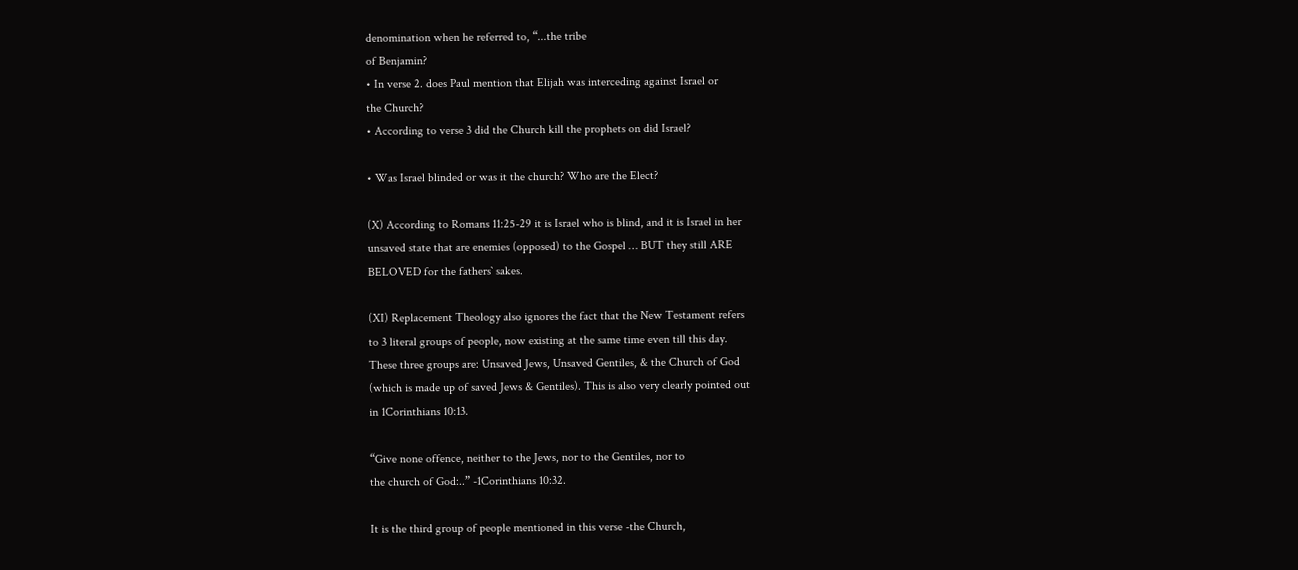denomination when he referred to, “...the tribe
of Benjamin?
• In verse 2. does Paul mention that Elijah was interceding against Israel or
the Church?
• According to verse 3 did the Church kill the prophets on did Israel?

• Was Israel blinded or was it the church? Who are the Elect?

(X) According to Romans 11:25-29 it is Israel who is blind, and it is Israel in her
unsaved state that are enemies (opposed) to the Gospel … BUT they still ARE
BELOVED for the fathers` sakes.

(XI) Replacement Theology also ignores the fact that the New Testament refers
to 3 literal groups of people, now existing at the same time even till this day.
These three groups are: Unsaved Jews, Unsaved Gentiles, & the Church of God
(which is made up of saved Jews & Gentiles). This is also very clearly pointed out
in 1Corinthians 10:13.

“Give none offence, neither to the Jews, nor to the Gentiles, nor to
the church of God:..” -1Corinthians 10:32.

It is the third group of people mentioned in this verse -the Church,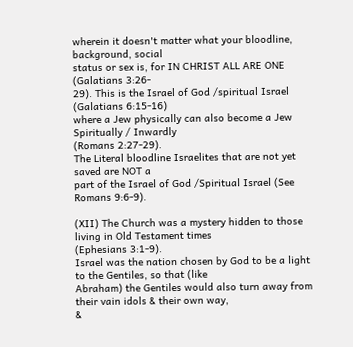wherein it doesn't matter what your bloodline, background, social
status or sex is, for IN CHRIST ALL ARE ONE (Galatians 3:26-
29). This is the Israel of God /spiritual Israel (Galatians 6:15-16)
where a Jew physically can also become a Jew Spiritually / Inwardly
(Romans 2:27-29).
The Literal bloodline Israelites that are not yet saved are NOT a
part of the Israel of God /Spiritual Israel (See Romans 9:6-9).

(XII) The Church was a mystery hidden to those living in Old Testament times
(Ephesians 3:1-9).
Israel was the nation chosen by God to be a light to the Gentiles, so that (like
Abraham) the Gentiles would also turn away from their vain idols & their own way,
&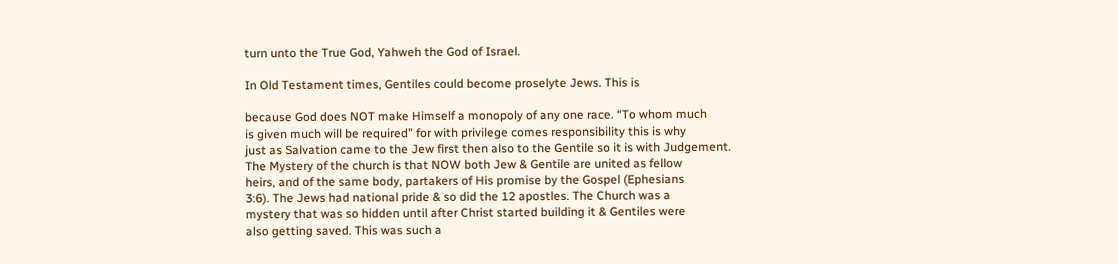turn unto the True God, Yahweh the God of Israel.

In Old Testament times, Gentiles could become proselyte Jews. This is

because God does NOT make Himself a monopoly of any one race. “To whom much
is given much will be required” for with privilege comes responsibility this is why
just as Salvation came to the Jew first then also to the Gentile so it is with Judgement.
The Mystery of the church is that NOW both Jew & Gentile are united as fellow
heirs, and of the same body, partakers of His promise by the Gospel (Ephesians
3:6). The Jews had national pride & so did the 12 apostles. The Church was a
mystery that was so hidden until after Christ started building it & Gentiles were
also getting saved. This was such a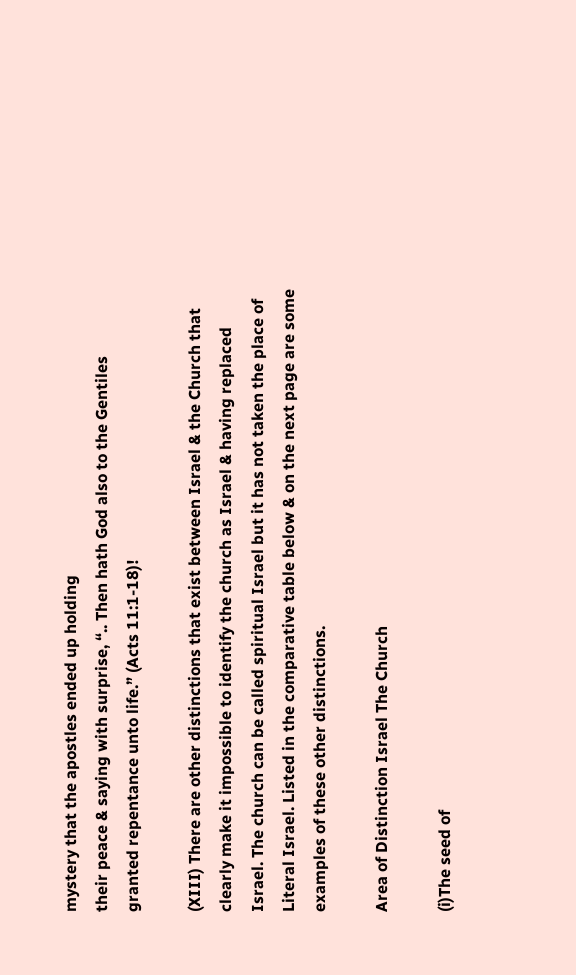mystery that the apostles ended up holding
their peace & saying with surprise, “.. Then hath God also to the Gentiles
granted repentance unto life.” (Acts 11:1-18)!

(XIII) There are other distinctions that exist between Israel & the Church that
clearly make it impossible to identify the church as Israel & having replaced
Israel. The church can be called spiritual Israel but it has not taken the place of
Literal Israel. Listed in the comparative table below & on the next page are some
examples of these other distinctions.

Area of Distinction Israel The Church

(i)The seed of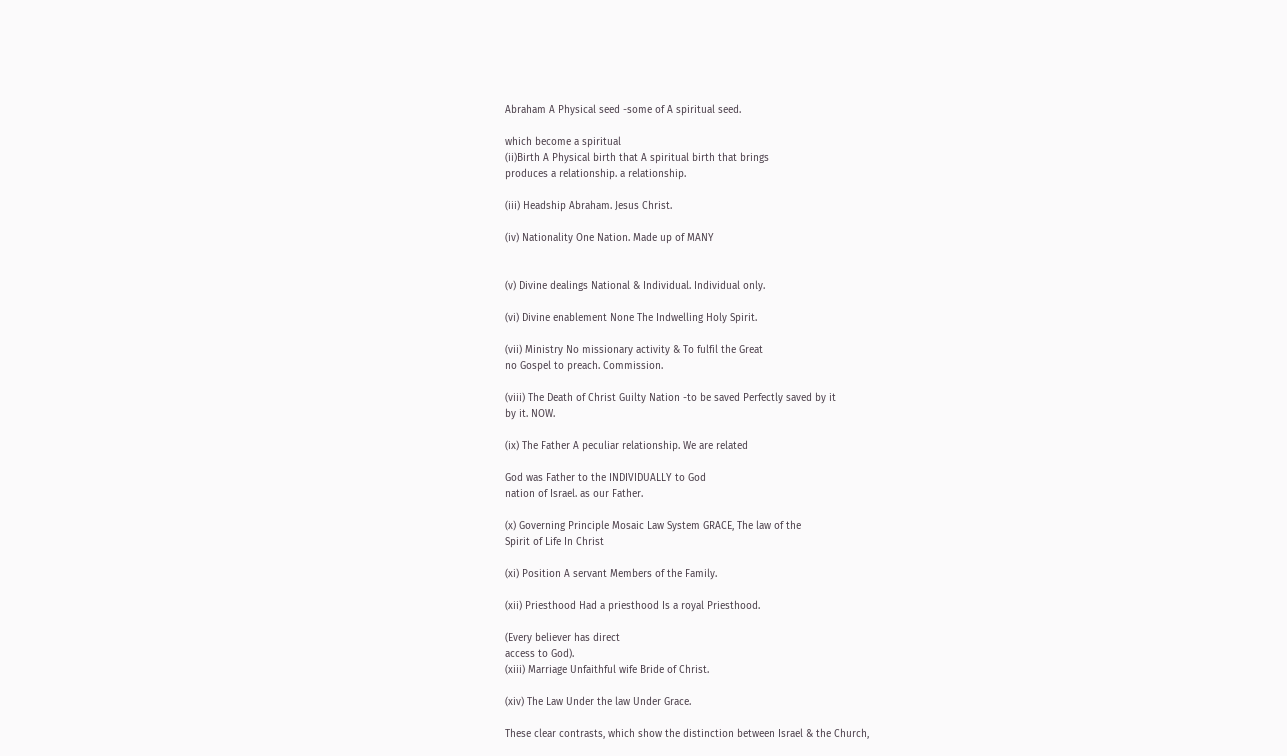Abraham A Physical seed -some of A spiritual seed.

which become a spiritual
(ii)Birth A Physical birth that A spiritual birth that brings
produces a relationship. a relationship.

(iii) Headship Abraham. Jesus Christ.

(iv) Nationality One Nation. Made up of MANY


(v) Divine dealings National & Individual. Individual only.

(vi) Divine enablement None The Indwelling Holy Spirit.

(vii) Ministry No missionary activity & To fulfil the Great
no Gospel to preach. Commission.

(viii) The Death of Christ Guilty Nation -to be saved Perfectly saved by it
by it. NOW.

(ix) The Father A peculiar relationship. We are related

God was Father to the INDIVIDUALLY to God
nation of Israel. as our Father.

(x) Governing Principle Mosaic Law System GRACE, The law of the
Spirit of Life In Christ

(xi) Position A servant Members of the Family.

(xii) Priesthood Had a priesthood Is a royal Priesthood.

(Every believer has direct
access to God).
(xiii) Marriage Unfaithful wife Bride of Christ.

(xiv) The Law Under the law Under Grace.

These clear contrasts, which show the distinction between Israel & the Church,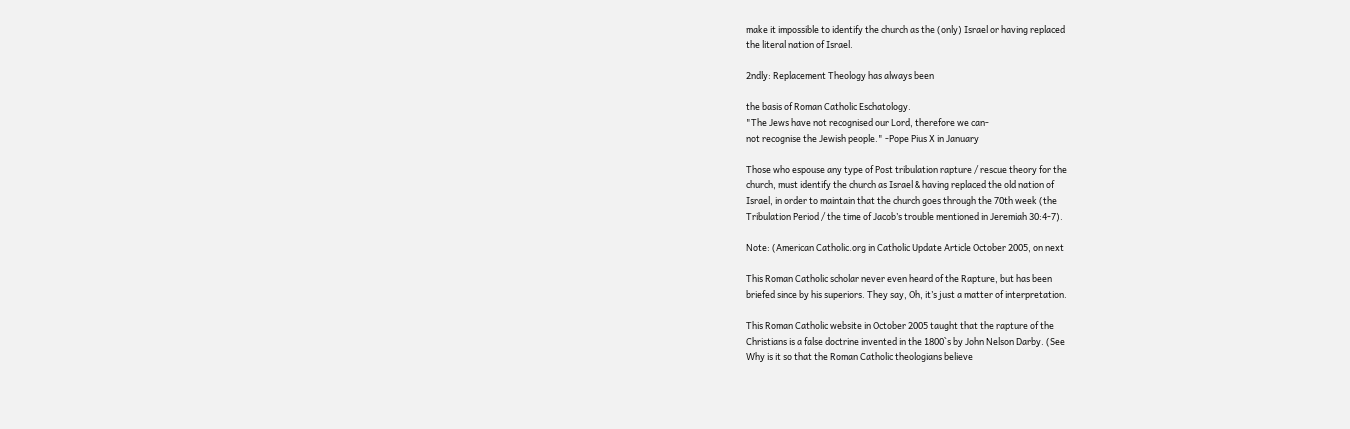make it impossible to identify the church as the (only) Israel or having replaced
the literal nation of Israel.

2ndly: Replacement Theology has always been

the basis of Roman Catholic Eschatology.
"The Jews have not recognised our Lord, therefore we can-
not recognise the Jewish people." -Pope Pius X in January

Those who espouse any type of Post tribulation rapture / rescue theory for the
church, must identify the church as Israel & having replaced the old nation of
Israel, in order to maintain that the church goes through the 70th week (the
Tribulation Period / the time of Jacob’s trouble mentioned in Jeremiah 30:4-7).

Note: (American Catholic.org in Catholic Update Article October 2005, on next

This Roman Catholic scholar never even heard of the Rapture, but has been
briefed since by his superiors. They say, Oh, it’s just a matter of interpretation.

This Roman Catholic website in October 2005 taught that the rapture of the
Christians is a false doctrine invented in the 1800`s by John Nelson Darby. (See
Why is it so that the Roman Catholic theologians believe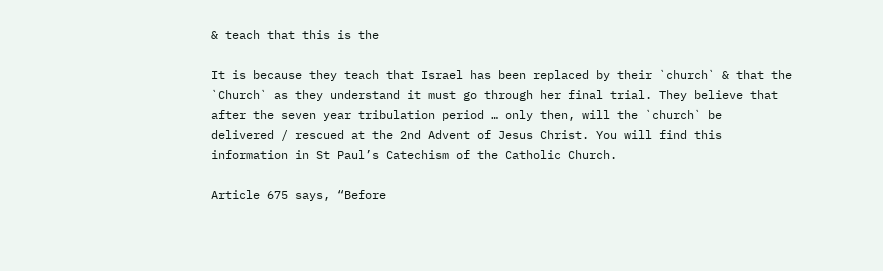& teach that this is the

It is because they teach that Israel has been replaced by their `church` & that the
`Church` as they understand it must go through her final trial. They believe that
after the seven year tribulation period … only then, will the `church` be
delivered / rescued at the 2nd Advent of Jesus Christ. You will find this
information in St Paul’s Catechism of the Catholic Church.

Article 675 says, “Before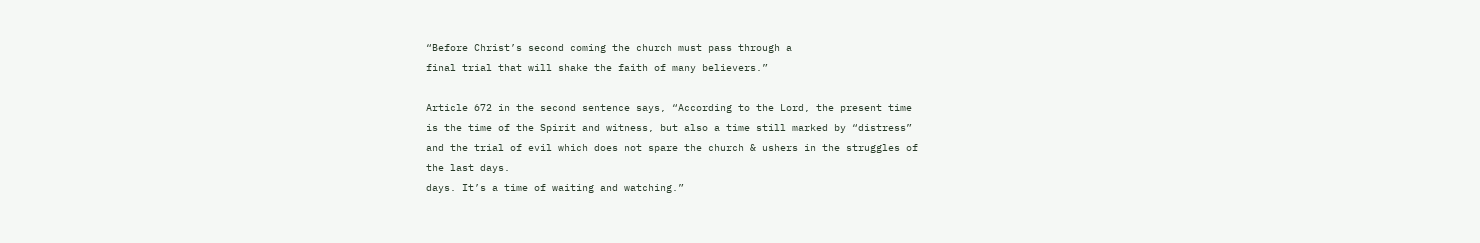“Before Christ’s second coming the church must pass through a
final trial that will shake the faith of many believers.”

Article 672 in the second sentence says, “According to the Lord, the present time
is the time of the Spirit and witness, but also a time still marked by “distress”
and the trial of evil which does not spare the church & ushers in the struggles of
the last days.
days. It’s a time of waiting and watching.”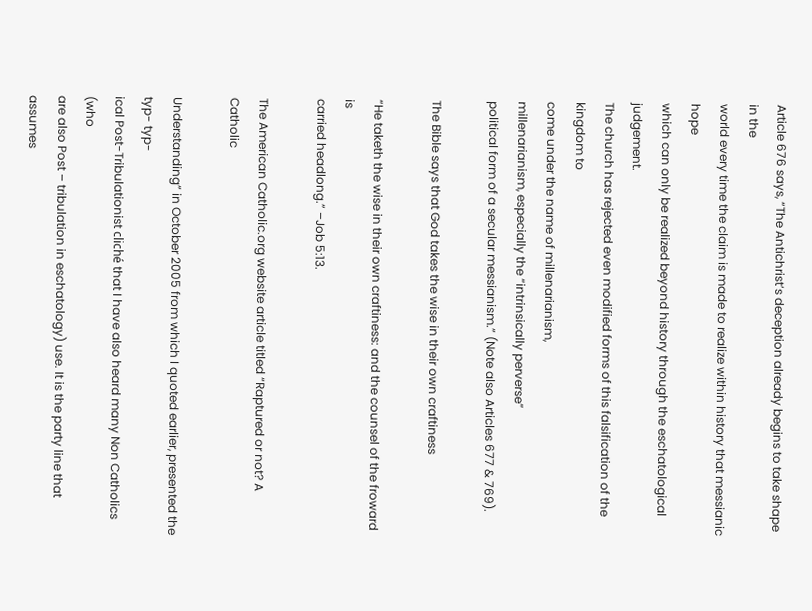Article 676 says, “The Antichrist’s deception already begins to take shape in the
world every time the claim is made to realize within history that messianic hope
which can only be realized beyond history through the eschatological judgement.
The church has rejected even modified forms of this falsification of the kingdom to
come under the name of millenarianism,
millenarianism, especially the “intrinsically perverse”
political form of a secular messianism.” (Note also Articles 677 & 769).

The Bible says that God takes the wise in their own craftiness

“He taketh the wise in their own craftiness: and the counsel of the froward is
carried headlong.” –Job 5:13.

The American Catholic.org website article titled “Raptured or not? A Catholic

Understanding” in October 2005 from which I quoted earlier, presented the typ- typ-
ical Post-Tribulationist cliché that I have also heard many Non Catholics (who
are also Post – tribulation in eschatology) use. It is the party line that assumes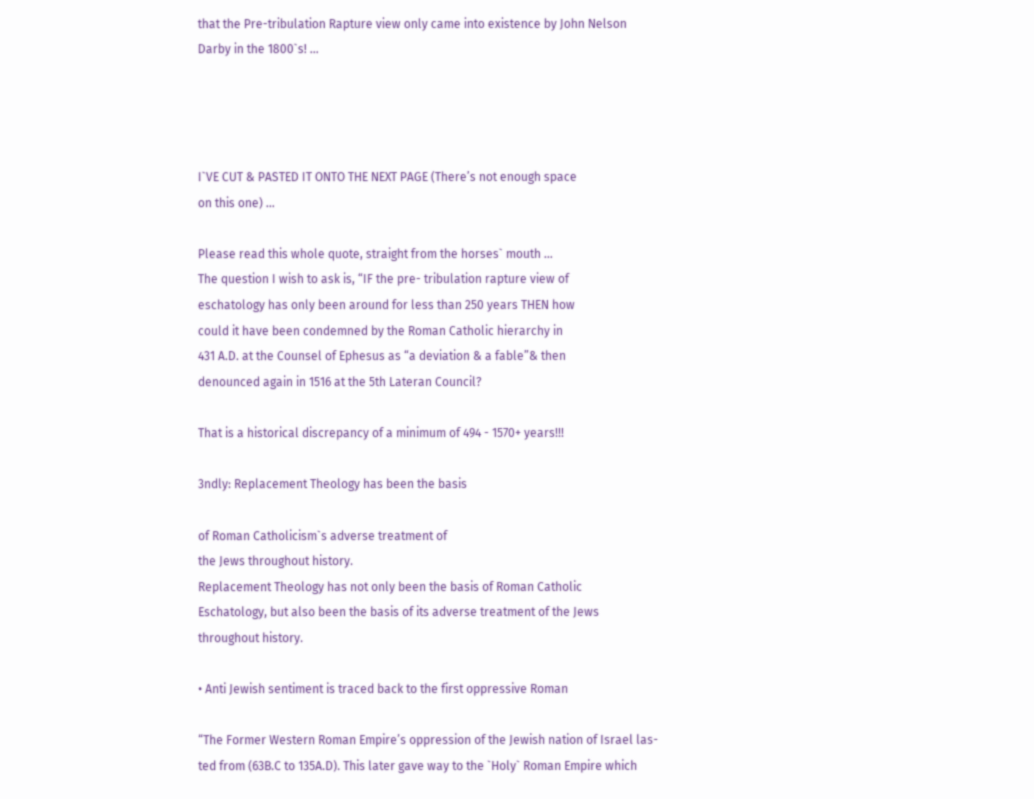that the Pre-tribulation Rapture view only came into existence by John Nelson
Darby in the 1800`s! …




I`VE CUT & PASTED IT ONTO THE NEXT PAGE (There’s not enough space
on this one) …

Please read this whole quote, straight from the horses` mouth …
The question I wish to ask is, “IF the pre- tribulation rapture view of
eschatology has only been around for less than 250 years THEN how
could it have been condemned by the Roman Catholic hierarchy in
431 A.D. at the Counsel of Ephesus as “a deviation & a fable”& then
denounced again in 1516 at the 5th Lateran Council?

That is a historical discrepancy of a minimum of 494 - 1570+ years!!!

3ndly: Replacement Theology has been the basis

of Roman Catholicism`s adverse treatment of
the Jews throughout history.
Replacement Theology has not only been the basis of Roman Catholic
Eschatology, but also been the basis of its adverse treatment of the Jews
throughout history.

• Anti Jewish sentiment is traced back to the first oppressive Roman

“The Former Western Roman Empire’s oppression of the Jewish nation of Israel las-
ted from (63B.C to 135A.D). This later gave way to the `Holy` Roman Empire which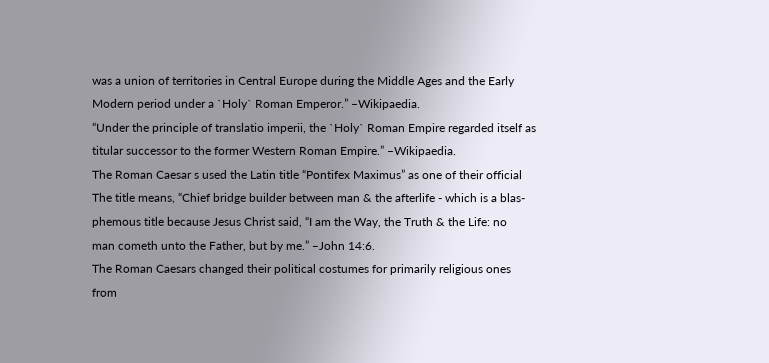was a union of territories in Central Europe during the Middle Ages and the Early
Modern period under a `Holy` Roman Emperor.” –Wikipaedia.
“Under the principle of translatio imperii, the `Holy` Roman Empire regarded itself as
titular successor to the former Western Roman Empire.” –Wikipaedia.
The Roman Caesar s used the Latin title “Pontifex Maximus” as one of their official
The title means, “Chief bridge builder between man & the afterlife - which is a blas-
phemous title because Jesus Christ said, “I am the Way, the Truth & the Life: no
man cometh unto the Father, but by me.” –John 14:6.
The Roman Caesars changed their political costumes for primarily religious ones
from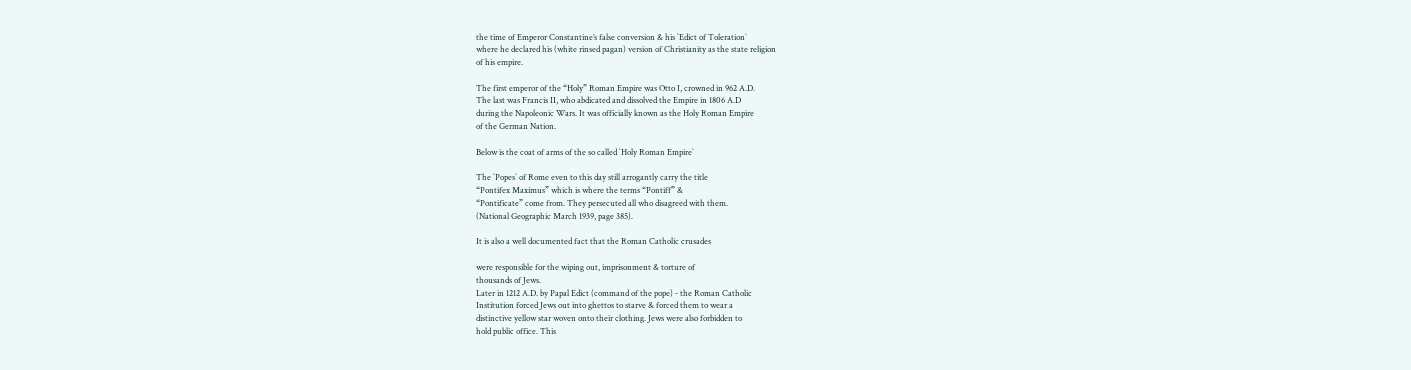the time of Emperor Constantine’s false conversion & his `Edict of Toleration`
where he declared his (white rinsed pagan) version of Christianity as the state religion
of his empire.

The first emperor of the “Holy” Roman Empire was Otto I, crowned in 962 A.D.
The last was Francis II, who abdicated and dissolved the Empire in 1806 A.D
during the Napoleonic Wars. It was officially known as the Holy Roman Empire
of the German Nation.

Below is the coat of arms of the so called `Holy Roman Empire`

The `Popes` of Rome even to this day still arrogantly carry the title
“Pontifex Maximus” which is where the terms “Pontiff” &
“Pontificate” come from. They persecuted all who disagreed with them.
(National Geographic March 1939, page 385).

It is also a well documented fact that the Roman Catholic crusades

were responsible for the wiping out, imprisonment & torture of
thousands of Jews.
Later in 1212 A.D. by Papal Edict (command of the pope) - the Roman Catholic
Institution forced Jews out into ghettos to starve & forced them to wear a
distinctive yellow star woven onto their clothing. Jews were also forbidden to
hold public office. This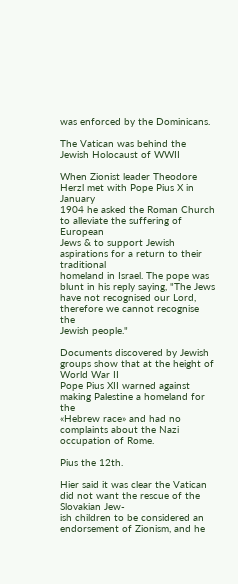was enforced by the Dominicans.

The Vatican was behind the Jewish Holocaust of WWII

When Zionist leader Theodore Herzl met with Pope Pius X in January
1904 he asked the Roman Church to alleviate the suffering of European
Jews & to support Jewish aspirations for a return to their traditional
homeland in Israel. The pope was blunt in his reply saying, "The Jews
have not recognised our Lord, therefore we cannot recognise the
Jewish people."

Documents discovered by Jewish groups show that at the height of World War II
Pope Pius XII warned against making Palestine a homeland for the
«Hebrew race» and had no complaints about the Nazi occupation of Rome.

Pius the 12th.

Hier said it was clear the Vatican did not want the rescue of the Slovakian Jew-
ish children to be considered an endorsement of Zionism, and he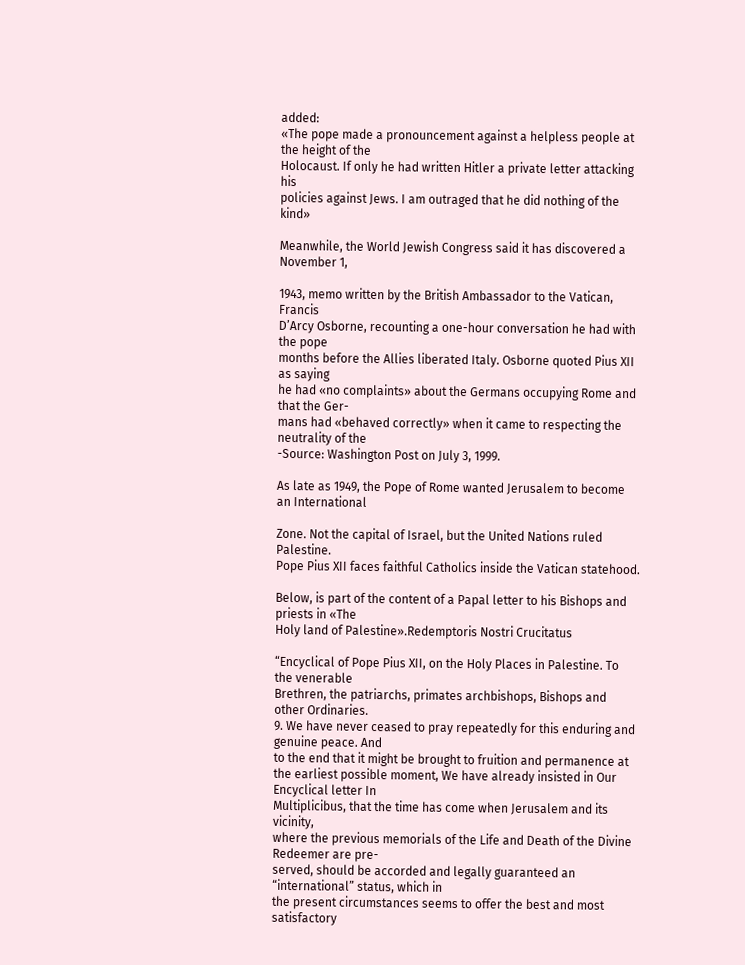added:
«The pope made a pronouncement against a helpless people at the height of the
Holocaust. If only he had written Hitler a private letter attacking his
policies against Jews. I am outraged that he did nothing of the kind»

Meanwhile, the World Jewish Congress said it has discovered a November 1,

1943, memo written by the British Ambassador to the Vatican, Francis
D’Arcy Osborne, recounting a one-hour conversation he had with the pope
months before the Allies liberated Italy. Osborne quoted Pius XII as saying
he had «no complaints» about the Germans occupying Rome and that the Ger-
mans had «behaved correctly» when it came to respecting the neutrality of the
-Source: Washington Post on July 3, 1999.

As late as 1949, the Pope of Rome wanted Jerusalem to become an International

Zone. Not the capital of Israel, but the United Nations ruled Palestine.
Pope Pius XII faces faithful Catholics inside the Vatican statehood.

Below, is part of the content of a Papal letter to his Bishops and priests in «The
Holy land of Palestine».Redemptoris Nostri Crucitatus

“Encyclical of Pope Pius XII, on the Holy Places in Palestine. To the venerable
Brethren, the patriarchs, primates archbishops, Bishops and other Ordinaries.
9. We have never ceased to pray repeatedly for this enduring and genuine peace. And
to the end that it might be brought to fruition and permanence at
the earliest possible moment, We have already insisted in Our Encyclical letter In
Multiplicibus, that the time has come when Jerusalem and its vicinity,
where the previous memorials of the Life and Death of the Divine Redeemer are pre-
served, should be accorded and legally guaranteed an “international” status, which in
the present circumstances seems to offer the best and most satisfactory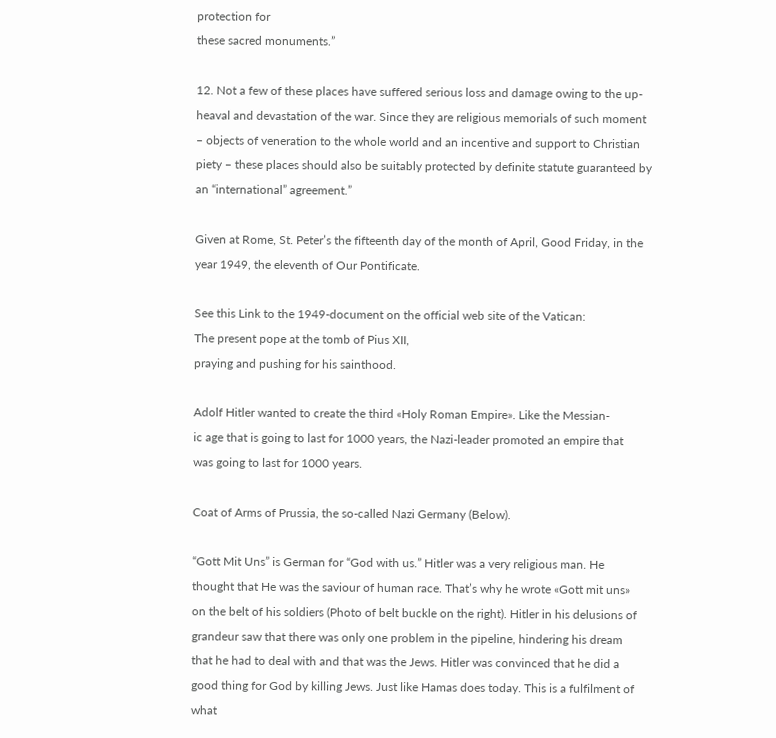protection for
these sacred monuments.”

12. Not a few of these places have suffered serious loss and damage owing to the up-
heaval and devastation of the war. Since they are religious memorials of such moment
– objects of veneration to the whole world and an incentive and support to Christian
piety – these places should also be suitably protected by definite statute guaranteed by
an “international” agreement.”

Given at Rome, St. Peter’s the fifteenth day of the month of April, Good Friday, in the
year 1949, the eleventh of Our Pontificate.

See this Link to the 1949-document on the official web site of the Vatican:
The present pope at the tomb of Pius XII,
praying and pushing for his sainthood.

Adolf Hitler wanted to create the third «Holy Roman Empire». Like the Messian-
ic age that is going to last for 1000 years, the Nazi-leader promoted an empire that
was going to last for 1000 years.

Coat of Arms of Prussia, the so-called Nazi Germany (Below).

“Gott Mit Uns” is German for “God with us.” Hitler was a very religious man. He
thought that He was the saviour of human race. That’s why he wrote «Gott mit uns»
on the belt of his soldiers (Photo of belt buckle on the right). Hitler in his delusions of
grandeur saw that there was only one problem in the pipeline, hindering his dream
that he had to deal with and that was the Jews. Hitler was convinced that he did a
good thing for God by killing Jews. Just like Hamas does today. This is a fulfilment of
what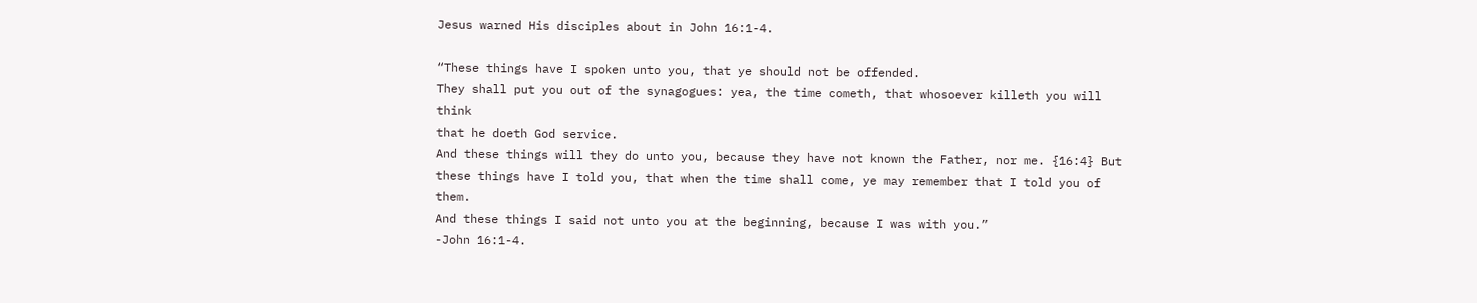Jesus warned His disciples about in John 16:1-4.

“These things have I spoken unto you, that ye should not be offended.
They shall put you out of the synagogues: yea, the time cometh, that whosoever killeth you will think
that he doeth God service.
And these things will they do unto you, because they have not known the Father, nor me. {16:4} But
these things have I told you, that when the time shall come, ye may remember that I told you of them.
And these things I said not unto you at the beginning, because I was with you.”
-John 16:1-4.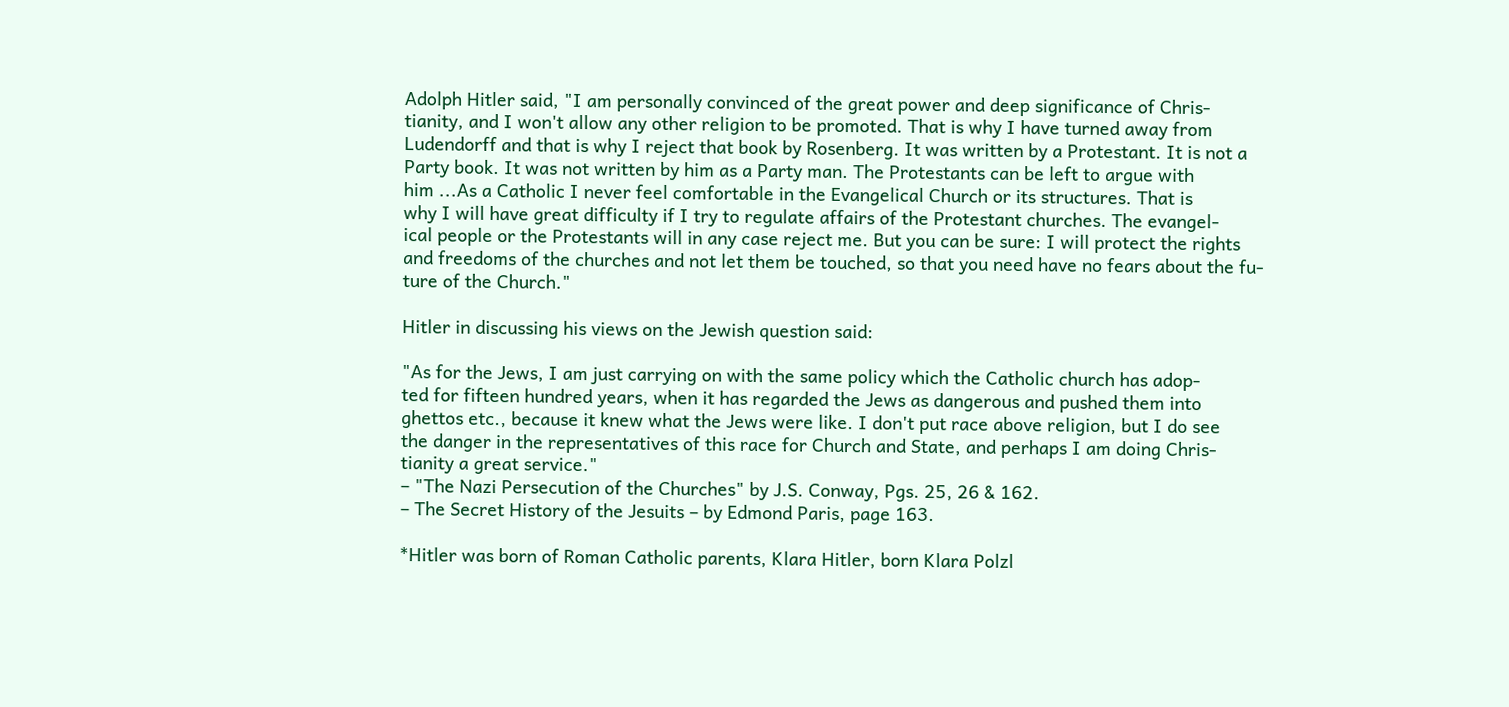Adolph Hitler said, "I am personally convinced of the great power and deep significance of Chris-
tianity, and I won't allow any other religion to be promoted. That is why I have turned away from
Ludendorff and that is why I reject that book by Rosenberg. It was written by a Protestant. It is not a
Party book. It was not written by him as a Party man. The Protestants can be left to argue with
him ...As a Catholic I never feel comfortable in the Evangelical Church or its structures. That is
why I will have great difficulty if I try to regulate affairs of the Protestant churches. The evangel-
ical people or the Protestants will in any case reject me. But you can be sure: I will protect the rights
and freedoms of the churches and not let them be touched, so that you need have no fears about the fu-
ture of the Church."

Hitler in discussing his views on the Jewish question said:

"As for the Jews, I am just carrying on with the same policy which the Catholic church has adop-
ted for fifteen hundred years, when it has regarded the Jews as dangerous and pushed them into
ghettos etc., because it knew what the Jews were like. I don't put race above religion, but I do see
the danger in the representatives of this race for Church and State, and perhaps I am doing Chris-
tianity a great service."
– "The Nazi Persecution of the Churches" by J.S. Conway, Pgs. 25, 26 & 162.
– The Secret History of the Jesuits – by Edmond Paris, page 163.

*Hitler was born of Roman Catholic parents, Klara Hitler, born Klara Polzl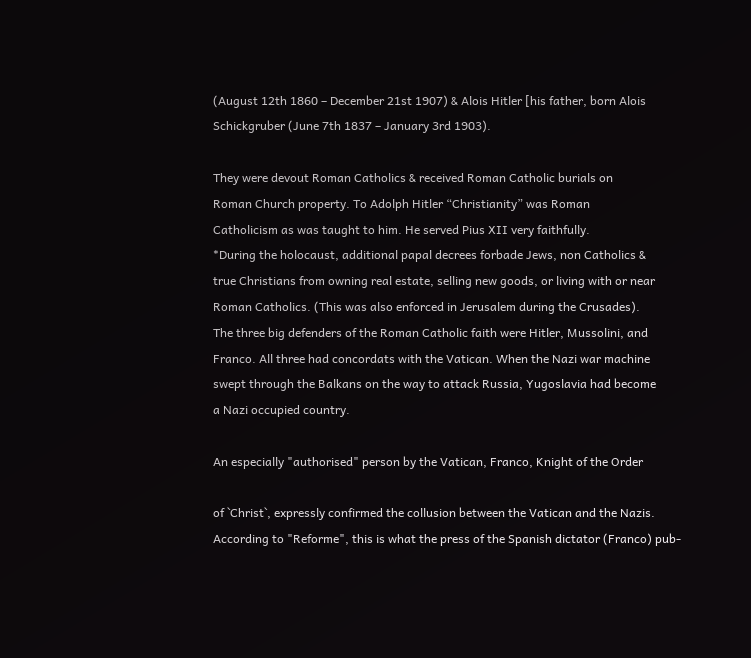(August 12th 1860 – December 21st 1907) & Alois Hitler [his father, born Alois
Schickgruber (June 7th 1837 – January 3rd 1903).

They were devout Roman Catholics & received Roman Catholic burials on
Roman Church property. To Adolph Hitler “Christianity” was Roman
Catholicism as was taught to him. He served Pius XII very faithfully.
*During the holocaust, additional papal decrees forbade Jews, non Catholics &
true Christians from owning real estate, selling new goods, or living with or near
Roman Catholics. (This was also enforced in Jerusalem during the Crusades).
The three big defenders of the Roman Catholic faith were Hitler, Mussolini, and
Franco. All three had concordats with the Vatican. When the Nazi war machine
swept through the Balkans on the way to attack Russia, Yugoslavia had become
a Nazi occupied country.

An especially "authorised" person by the Vatican, Franco, Knight of the Order

of `Christ`, expressly confirmed the collusion between the Vatican and the Nazis.
According to "Reforme", this is what the press of the Spanish dictator (Franco) pub-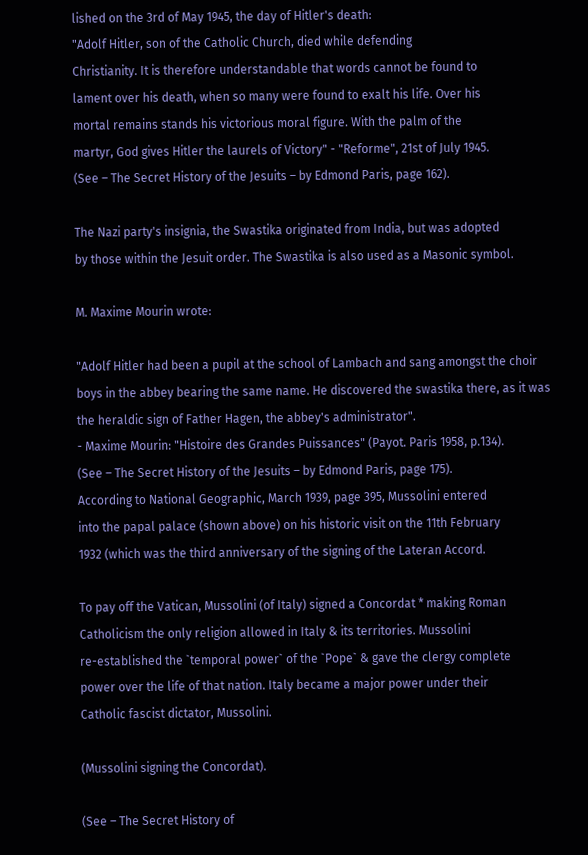lished on the 3rd of May 1945, the day of Hitler's death:
"Adolf Hitler, son of the Catholic Church, died while defending
Christianity. It is therefore understandable that words cannot be found to
lament over his death, when so many were found to exalt his life. Over his
mortal remains stands his victorious moral figure. With the palm of the
martyr, God gives Hitler the laurels of Victory" - "Reforme", 21st of July 1945.
(See – The Secret History of the Jesuits – by Edmond Paris, page 162).

The Nazi party's insignia, the Swastika originated from India, but was adopted
by those within the Jesuit order. The Swastika is also used as a Masonic symbol.

M. Maxime Mourin wrote:

"Adolf Hitler had been a pupil at the school of Lambach and sang amongst the choir
boys in the abbey bearing the same name. He discovered the swastika there, as it was
the heraldic sign of Father Hagen, the abbey's administrator".
- Maxime Mourin: "Histoire des Grandes Puissances" (Payot. Paris 1958, p.134).
(See – The Secret History of the Jesuits – by Edmond Paris, page 175).
According to National Geographic, March 1939, page 395, Mussolini entered
into the papal palace (shown above) on his historic visit on the 11th February
1932 (which was the third anniversary of the signing of the Lateran Accord.

To pay off the Vatican, Mussolini (of Italy) signed a Concordat * making Roman
Catholicism the only religion allowed in Italy & its territories. Mussolini
re-established the `temporal power` of the `Pope` & gave the clergy complete
power over the life of that nation. Italy became a major power under their
Catholic fascist dictator, Mussolini.

(Mussolini signing the Concordat).

(See – The Secret History of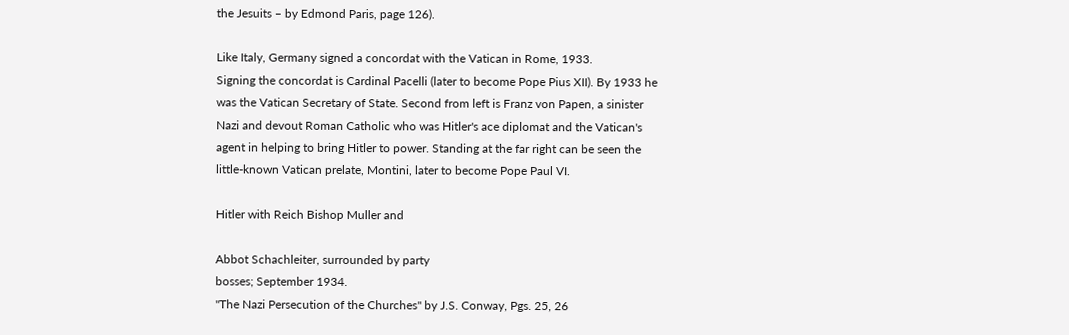the Jesuits – by Edmond Paris, page 126).

Like Italy, Germany signed a concordat with the Vatican in Rome, 1933.
Signing the concordat is Cardinal Pacelli (later to become Pope Pius XII). By 1933 he
was the Vatican Secretary of State. Second from left is Franz von Papen, a sinister
Nazi and devout Roman Catholic who was Hitler's ace diplomat and the Vatican's
agent in helping to bring Hitler to power. Standing at the far right can be seen the
little-known Vatican prelate, Montini, later to become Pope Paul VI.

Hitler with Reich Bishop Muller and

Abbot Schachleiter, surrounded by party
bosses; September 1934.
"The Nazi Persecution of the Churches" by J.S. Conway, Pgs. 25, 26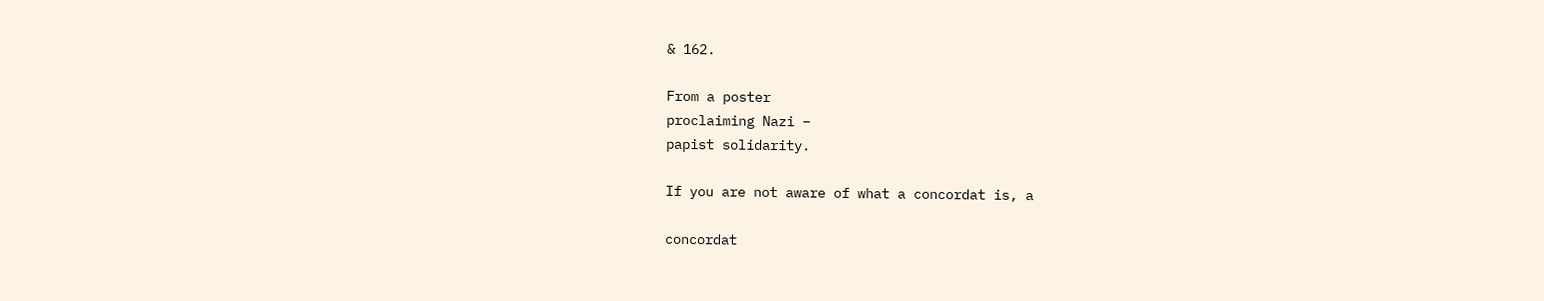& 162.

From a poster
proclaiming Nazi –
papist solidarity.

If you are not aware of what a concordat is, a

concordat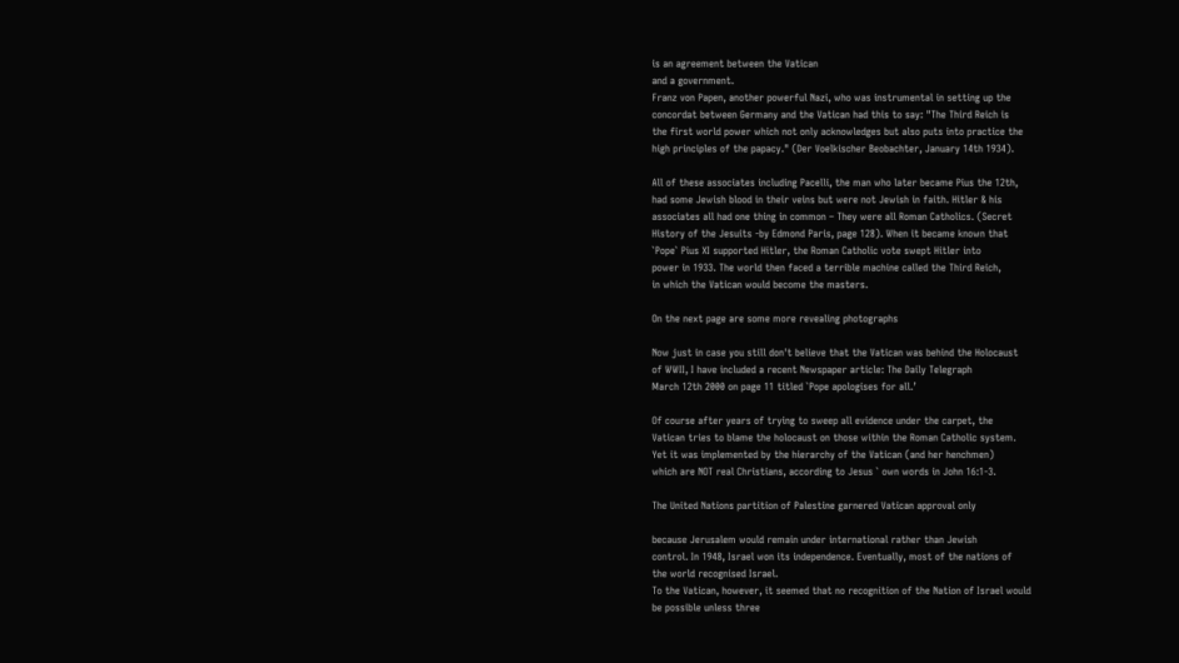is an agreement between the Vatican
and a government.
Franz von Papen, another powerful Nazi, who was instrumental in setting up the
concordat between Germany and the Vatican had this to say: "The Third Reich is
the first world power which not only acknowledges but also puts into practice the
high principles of the papacy." (Der Voelkischer Beobachter, January 14th 1934).

All of these associates including Pacelli, the man who later became Pius the 12th,
had some Jewish blood in their veins but were not Jewish in faith. Hitler & his
associates all had one thing in common – They were all Roman Catholics. (Secret
History of the Jesuits -by Edmond Paris, page 128). When it became known that
`Pope` Pius XI supported Hitler, the Roman Catholic vote swept Hitler into
power in 1933. The world then faced a terrible machine called the Third Reich,
in which the Vatican would become the masters.

On the next page are some more revealing photographs

Now just in case you still don't believe that the Vatican was behind the Holocaust
of WWII, I have included a recent Newspaper article: The Daily Telegraph
March 12th 2000 on page 11 titled `Pope apologises for all.’

Of course after years of trying to sweep all evidence under the carpet, the
Vatican tries to blame the holocaust on those within the Roman Catholic system.
Yet it was implemented by the hierarchy of the Vatican (and her henchmen)
which are NOT real Christians, according to Jesus ` own words in John 16:1-3.

The United Nations partition of Palestine garnered Vatican approval only

because Jerusalem would remain under international rather than Jewish
control. In 1948, Israel won its independence. Eventually, most of the nations of
the world recognised Israel.
To the Vatican, however, it seemed that no recognition of the Nation of Israel would
be possible unless three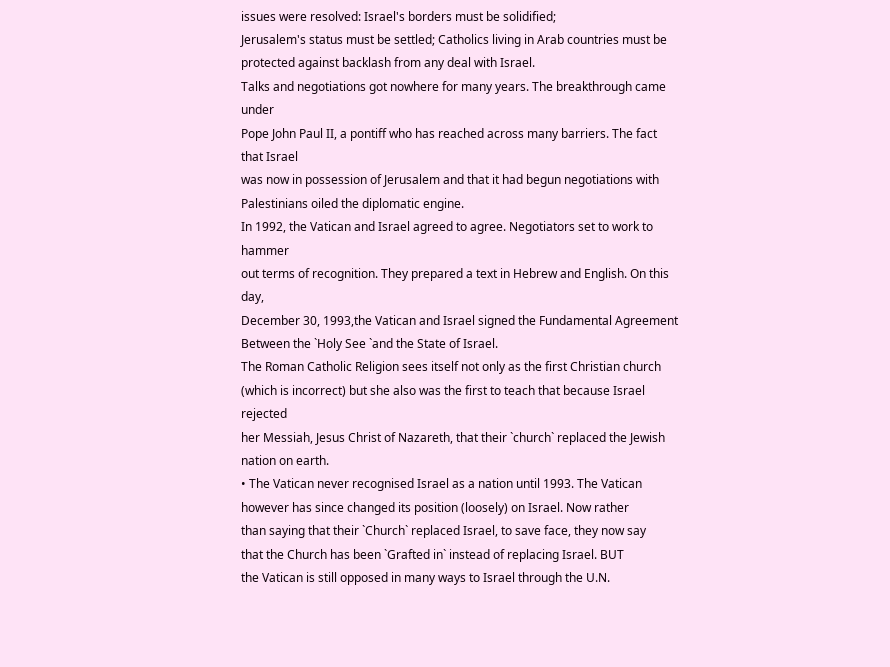issues were resolved: Israel's borders must be solidified;
Jerusalem's status must be settled; Catholics living in Arab countries must be
protected against backlash from any deal with Israel.
Talks and negotiations got nowhere for many years. The breakthrough came under
Pope John Paul II, a pontiff who has reached across many barriers. The fact that Israel
was now in possession of Jerusalem and that it had begun negotiations with
Palestinians oiled the diplomatic engine.
In 1992, the Vatican and Israel agreed to agree. Negotiators set to work to hammer
out terms of recognition. They prepared a text in Hebrew and English. On this day,
December 30, 1993,the Vatican and Israel signed the Fundamental Agreement
Between the `Holy See `and the State of Israel.
The Roman Catholic Religion sees itself not only as the first Christian church
(which is incorrect) but she also was the first to teach that because Israel rejected
her Messiah, Jesus Christ of Nazareth, that their `church` replaced the Jewish
nation on earth.
• The Vatican never recognised Israel as a nation until 1993. The Vatican
however has since changed its position (loosely) on Israel. Now rather
than saying that their `Church` replaced Israel, to save face, they now say
that the Church has been `Grafted in` instead of replacing Israel. BUT
the Vatican is still opposed in many ways to Israel through the U.N.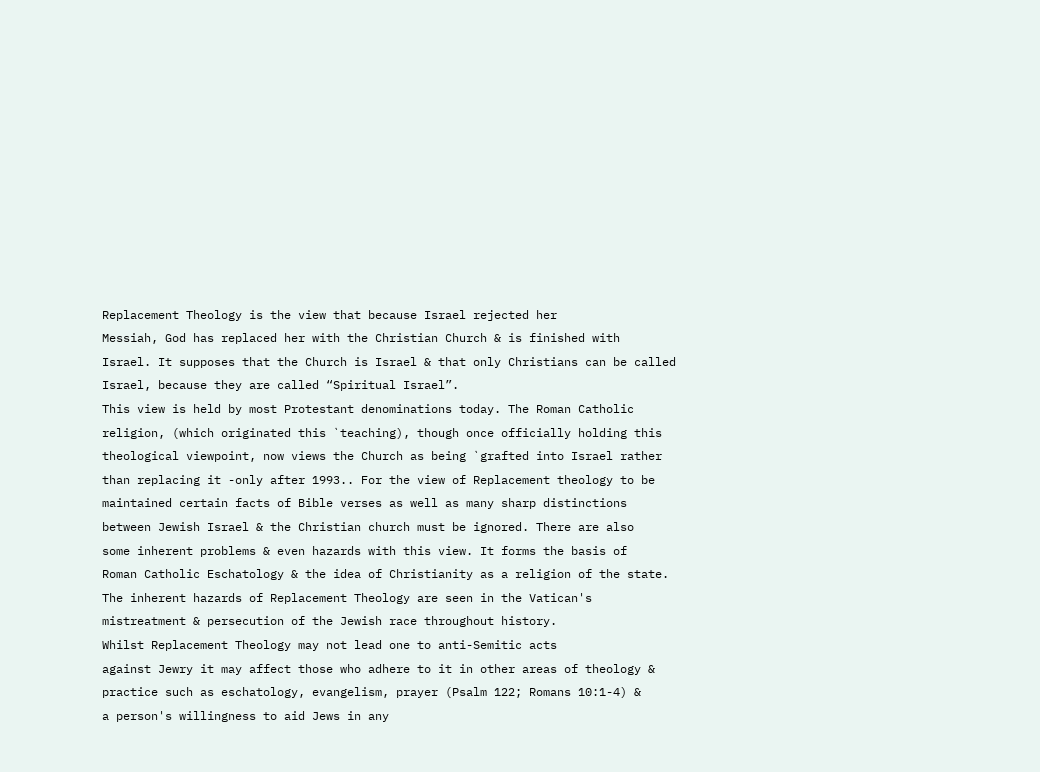Replacement Theology is the view that because Israel rejected her
Messiah, God has replaced her with the Christian Church & is finished with
Israel. It supposes that the Church is Israel & that only Christians can be called
Israel, because they are called “Spiritual Israel”.
This view is held by most Protestant denominations today. The Roman Catholic
religion, (which originated this `teaching), though once officially holding this
theological viewpoint, now views the Church as being `grafted into Israel rather
than replacing it -only after 1993.. For the view of Replacement theology to be
maintained certain facts of Bible verses as well as many sharp distinctions
between Jewish Israel & the Christian church must be ignored. There are also
some inherent problems & even hazards with this view. It forms the basis of
Roman Catholic Eschatology & the idea of Christianity as a religion of the state.
The inherent hazards of Replacement Theology are seen in the Vatican's
mistreatment & persecution of the Jewish race throughout history.
Whilst Replacement Theology may not lead one to anti-Semitic acts
against Jewry it may affect those who adhere to it in other areas of theology &
practice such as eschatology, evangelism, prayer (Psalm 122; Romans 10:1-4) &
a person's willingness to aid Jews in any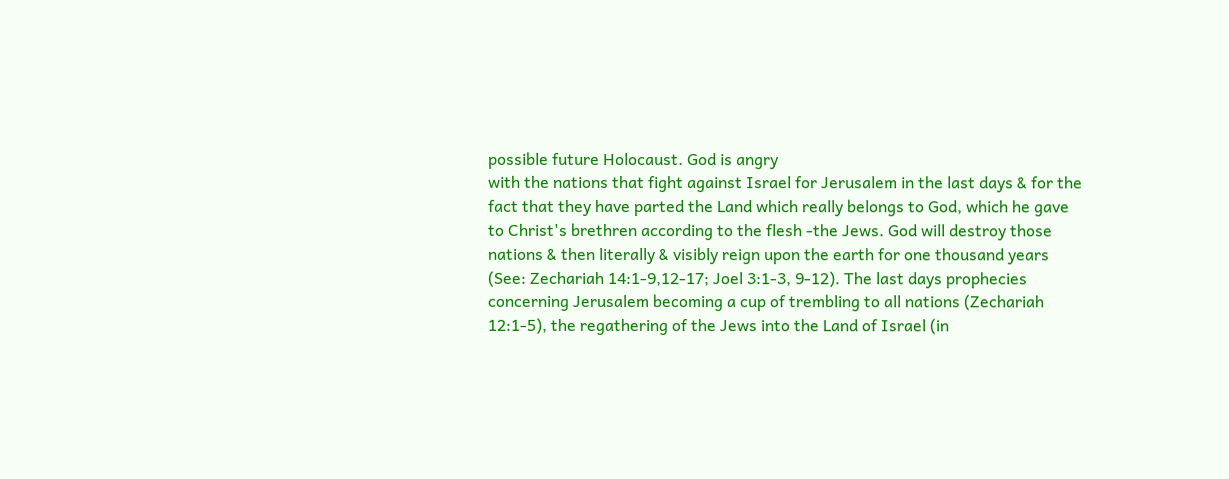possible future Holocaust. God is angry
with the nations that fight against Israel for Jerusalem in the last days & for the
fact that they have parted the Land which really belongs to God, which he gave
to Christ's brethren according to the flesh -the Jews. God will destroy those
nations & then literally & visibly reign upon the earth for one thousand years
(See: Zechariah 14:1-9,12-17; Joel 3:1-3, 9-12). The last days prophecies
concerning Jerusalem becoming a cup of trembling to all nations (Zechariah
12:1-5), the regathering of the Jews into the Land of Israel (in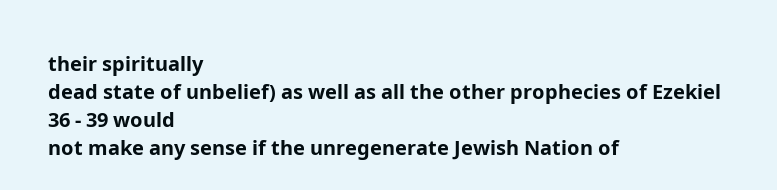their spiritually
dead state of unbelief) as well as all the other prophecies of Ezekiel 36 - 39 would
not make any sense if the unregenerate Jewish Nation of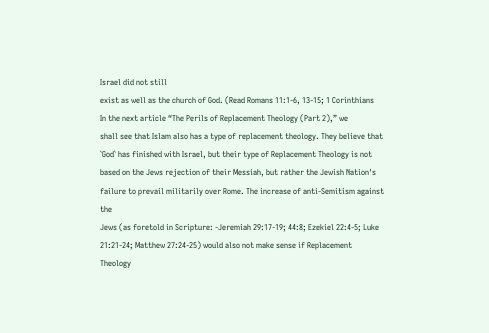Israel did not still
exist as well as the church of God. (Read Romans 11:1-6, 13-15; 1 Corinthians
In the next article “The Perils of Replacement Theology (Part 2),” we
shall see that Islam also has a type of replacement theology. They believe that
`God` has finished with Israel, but their type of Replacement Theology is not
based on the Jews rejection of their Messiah, but rather the Jewish Nation's
failure to prevail militarily over Rome. The increase of anti-Semitism against the
Jews (as foretold in Scripture: -Jeremiah 29:17-19; 44:8; Ezekiel 22:4-5; Luke
21:21-24; Matthew 27:24-25) would also not make sense if Replacement
Theology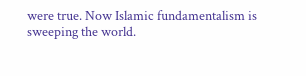were true. Now Islamic fundamentalism is sweeping the world.